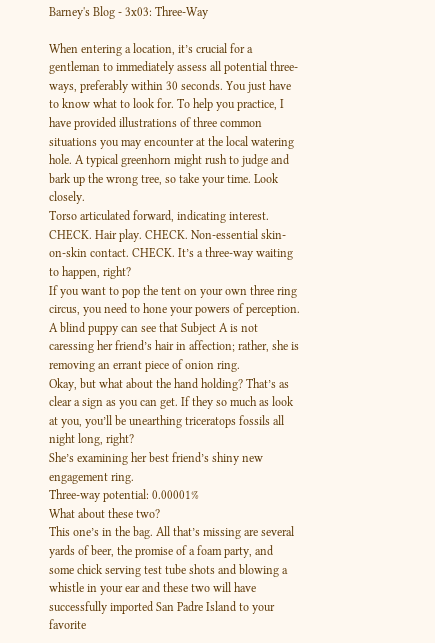Barney's Blog - 3x03: Three-Way

When entering a location, it’s crucial for a gentleman to immediately assess all potential three-ways, preferably within 30 seconds. You just have to know what to look for. To help you practice, I have provided illustrations of three common situations you may encounter at the local watering hole. A typical greenhorn might rush to judge and bark up the wrong tree, so take your time. Look closely.
Torso articulated forward, indicating interest. CHECK. Hair play. CHECK. Non-essential skin-on-skin contact. CHECK. It’s a three-way waiting to happen, right?
If you want to pop the tent on your own three ring circus, you need to hone your powers of perception. A blind puppy can see that Subject A is not caressing her friend’s hair in affection; rather, she is removing an errant piece of onion ring.
Okay, but what about the hand holding? That’s as clear a sign as you can get. If they so much as look at you, you’ll be unearthing triceratops fossils all night long, right?
She’s examining her best friend’s shiny new engagement ring.
Three-way potential: 0.00001%
What about these two?
This one’s in the bag. All that’s missing are several yards of beer, the promise of a foam party, and some chick serving test tube shots and blowing a whistle in your ear and these two will have successfully imported San Padre Island to your favorite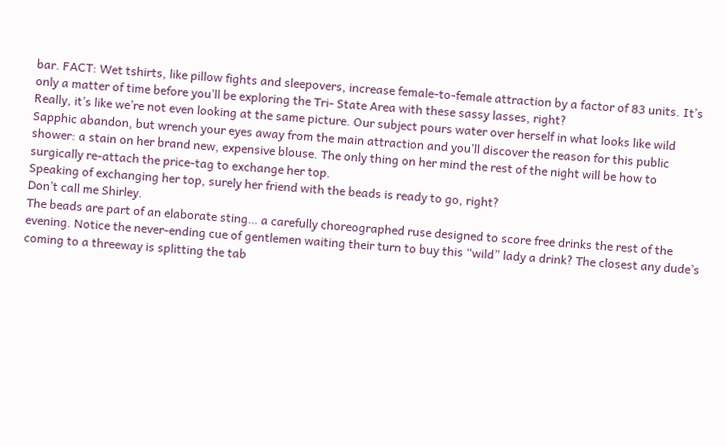bar. FACT: Wet tshirts, like pillow fights and sleepovers, increase female-to-female attraction by a factor of 83 units. It’s only a matter of time before you’ll be exploring the Tri- State Area with these sassy lasses, right?
Really, it’s like we’re not even looking at the same picture. Our subject pours water over herself in what looks like wild Sapphic abandon, but wrench your eyes away from the main attraction and you’ll discover the reason for this public shower: a stain on her brand new, expensive blouse. The only thing on her mind the rest of the night will be how to surgically re-attach the price-tag to exchange her top.
Speaking of exchanging her top, surely her friend with the beads is ready to go, right?
Don’t call me Shirley.
The beads are part of an elaborate sting… a carefully choreographed ruse designed to score free drinks the rest of the evening. Notice the never-ending cue of gentlemen waiting their turn to buy this “wild” lady a drink? The closest any dude’s coming to a threeway is splitting the tab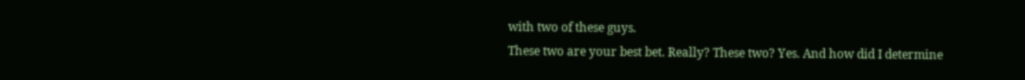with two of these guys.
These two are your best bet. Really? These two? Yes. And how did I determine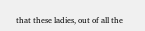that these ladies, out of all the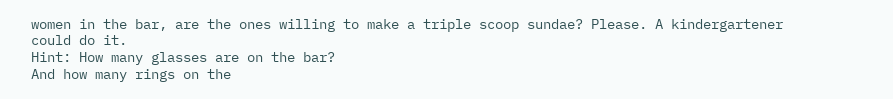women in the bar, are the ones willing to make a triple scoop sundae? Please. A kindergartener could do it.
Hint: How many glasses are on the bar?
And how many rings on the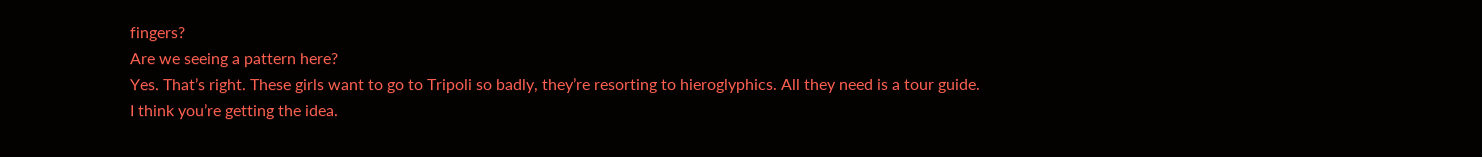fingers?
Are we seeing a pattern here?
Yes. That’s right. These girls want to go to Tripoli so badly, they’re resorting to hieroglyphics. All they need is a tour guide.
I think you’re getting the idea.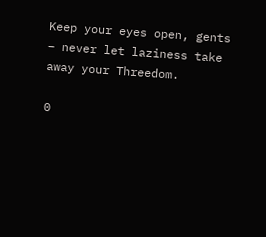Keep your eyes open, gents – never let laziness take away your Threedom.

0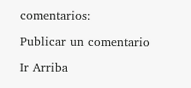comentarios:

Publicar un comentario

Ir Arriba